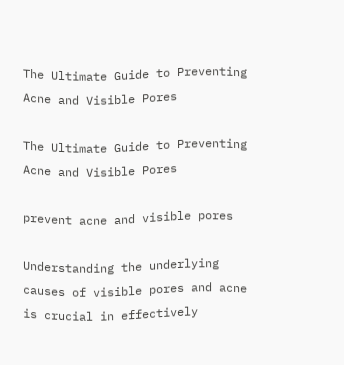The Ultimate Guide to Preventing Acne and Visible Pores

The Ultimate Guide to Preventing Acne and Visible Pores

prevent acne and visible pores

Understanding the underlying causes of visible pores and acne is crucial in effectively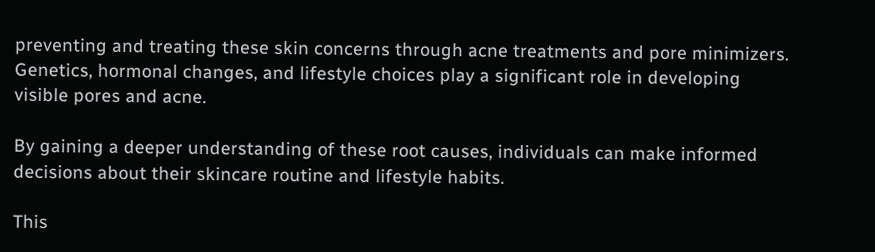preventing and treating these skin concerns through acne treatments and pore minimizers. Genetics, hormonal changes, and lifestyle choices play a significant role in developing visible pores and acne.

By gaining a deeper understanding of these root causes, individuals can make informed decisions about their skincare routine and lifestyle habits.

This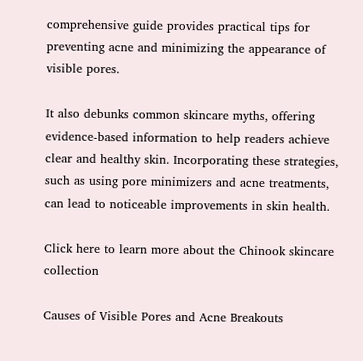comprehensive guide provides practical tips for preventing acne and minimizing the appearance of visible pores.

It also debunks common skincare myths, offering evidence-based information to help readers achieve clear and healthy skin. Incorporating these strategies, such as using pore minimizers and acne treatments, can lead to noticeable improvements in skin health.

Click here to learn more about the Chinook skincare collection

Causes of Visible Pores and Acne Breakouts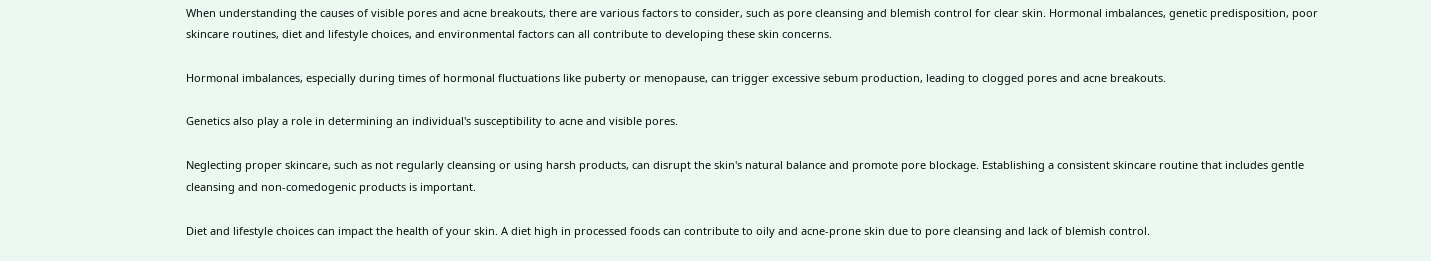When understanding the causes of visible pores and acne breakouts, there are various factors to consider, such as pore cleansing and blemish control for clear skin. Hormonal imbalances, genetic predisposition, poor skincare routines, diet and lifestyle choices, and environmental factors can all contribute to developing these skin concerns.

Hormonal imbalances, especially during times of hormonal fluctuations like puberty or menopause, can trigger excessive sebum production, leading to clogged pores and acne breakouts.

Genetics also play a role in determining an individual's susceptibility to acne and visible pores.

Neglecting proper skincare, such as not regularly cleansing or using harsh products, can disrupt the skin's natural balance and promote pore blockage. Establishing a consistent skincare routine that includes gentle cleansing and non-comedogenic products is important.

Diet and lifestyle choices can impact the health of your skin. A diet high in processed foods can contribute to oily and acne-prone skin due to pore cleansing and lack of blemish control.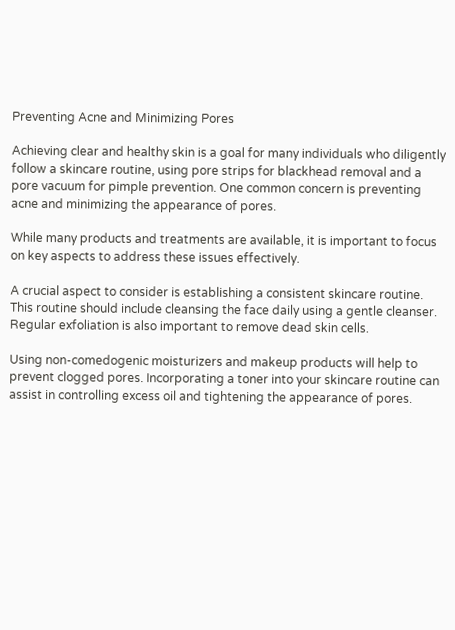Preventing Acne and Minimizing Pores

Achieving clear and healthy skin is a goal for many individuals who diligently follow a skincare routine, using pore strips for blackhead removal and a pore vacuum for pimple prevention. One common concern is preventing acne and minimizing the appearance of pores.

While many products and treatments are available, it is important to focus on key aspects to address these issues effectively.

A crucial aspect to consider is establishing a consistent skincare routine. This routine should include cleansing the face daily using a gentle cleanser. Regular exfoliation is also important to remove dead skin cells.

Using non-comedogenic moisturizers and makeup products will help to prevent clogged pores. Incorporating a toner into your skincare routine can assist in controlling excess oil and tightening the appearance of pores.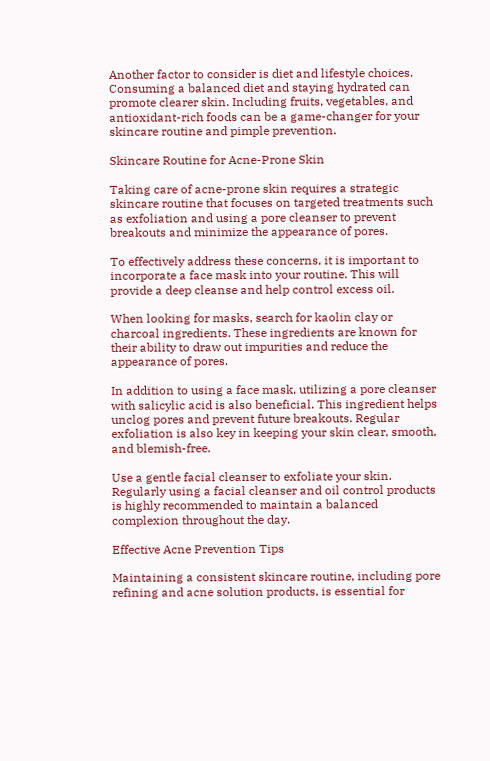Another factor to consider is diet and lifestyle choices. Consuming a balanced diet and staying hydrated can promote clearer skin. Including fruits, vegetables, and antioxidant-rich foods can be a game-changer for your skincare routine and pimple prevention.

Skincare Routine for Acne-Prone Skin

Taking care of acne-prone skin requires a strategic skincare routine that focuses on targeted treatments such as exfoliation and using a pore cleanser to prevent breakouts and minimize the appearance of pores.

To effectively address these concerns, it is important to incorporate a face mask into your routine. This will provide a deep cleanse and help control excess oil.

When looking for masks, search for kaolin clay or charcoal ingredients. These ingredients are known for their ability to draw out impurities and reduce the appearance of pores.

In addition to using a face mask, utilizing a pore cleanser with salicylic acid is also beneficial. This ingredient helps unclog pores and prevent future breakouts. Regular exfoliation is also key in keeping your skin clear, smooth, and blemish-free.

Use a gentle facial cleanser to exfoliate your skin. Regularly using a facial cleanser and oil control products is highly recommended to maintain a balanced complexion throughout the day.

Effective Acne Prevention Tips

Maintaining a consistent skincare routine, including pore refining and acne solution products, is essential for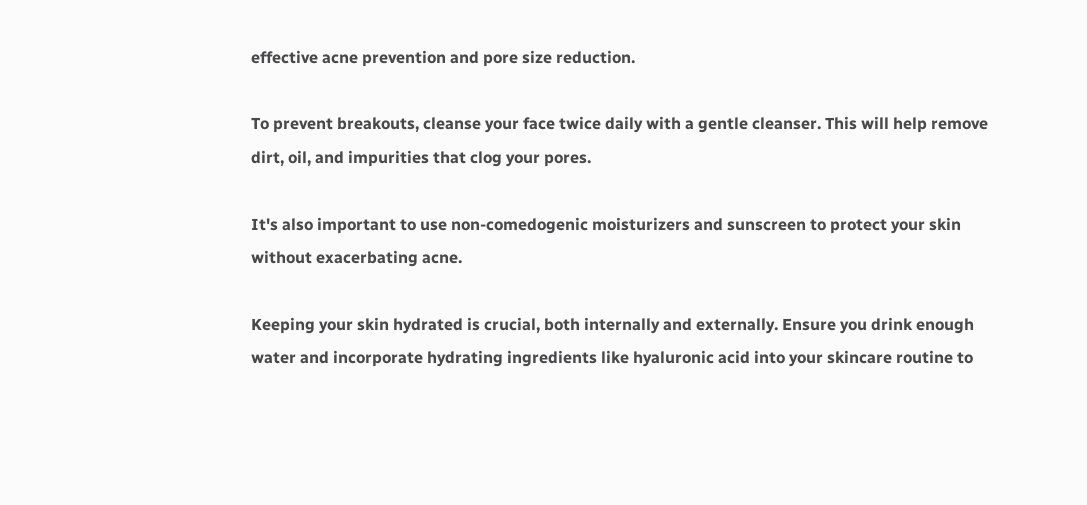effective acne prevention and pore size reduction.

To prevent breakouts, cleanse your face twice daily with a gentle cleanser. This will help remove dirt, oil, and impurities that clog your pores.

It's also important to use non-comedogenic moisturizers and sunscreen to protect your skin without exacerbating acne.

Keeping your skin hydrated is crucial, both internally and externally. Ensure you drink enough water and incorporate hydrating ingredients like hyaluronic acid into your skincare routine to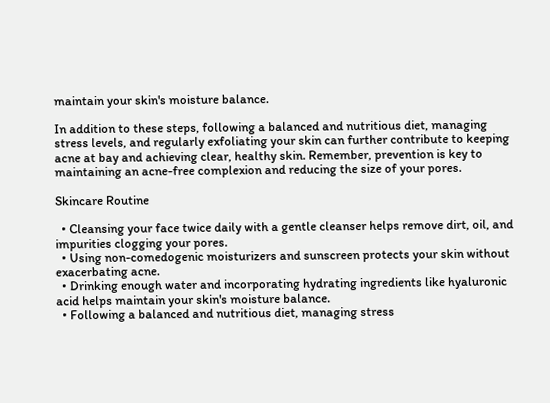maintain your skin's moisture balance.

In addition to these steps, following a balanced and nutritious diet, managing stress levels, and regularly exfoliating your skin can further contribute to keeping acne at bay and achieving clear, healthy skin. Remember, prevention is key to maintaining an acne-free complexion and reducing the size of your pores.

Skincare Routine

  • Cleansing your face twice daily with a gentle cleanser helps remove dirt, oil, and impurities clogging your pores.
  • Using non-comedogenic moisturizers and sunscreen protects your skin without exacerbating acne.
  • Drinking enough water and incorporating hydrating ingredients like hyaluronic acid helps maintain your skin's moisture balance.
  • Following a balanced and nutritious diet, managing stress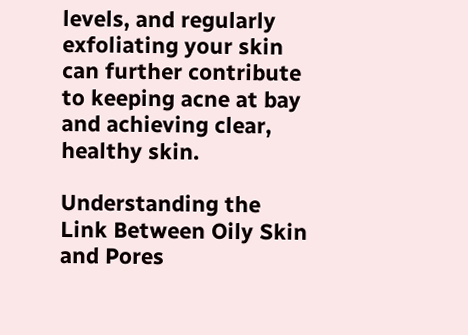levels, and regularly exfoliating your skin can further contribute to keeping acne at bay and achieving clear, healthy skin.

Understanding the Link Between Oily Skin and Pores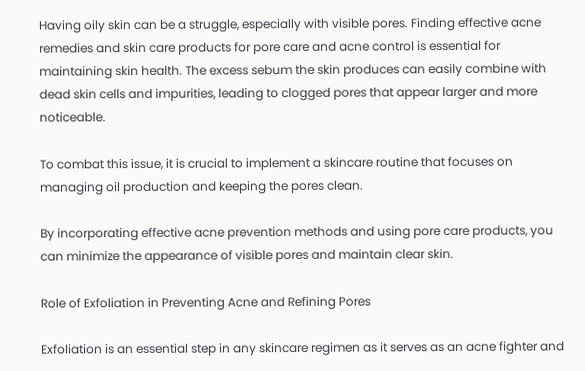Having oily skin can be a struggle, especially with visible pores. Finding effective acne remedies and skin care products for pore care and acne control is essential for maintaining skin health. The excess sebum the skin produces can easily combine with dead skin cells and impurities, leading to clogged pores that appear larger and more noticeable.

To combat this issue, it is crucial to implement a skincare routine that focuses on managing oil production and keeping the pores clean.

By incorporating effective acne prevention methods and using pore care products, you can minimize the appearance of visible pores and maintain clear skin.

Role of Exfoliation in Preventing Acne and Refining Pores

Exfoliation is an essential step in any skincare regimen as it serves as an acne fighter and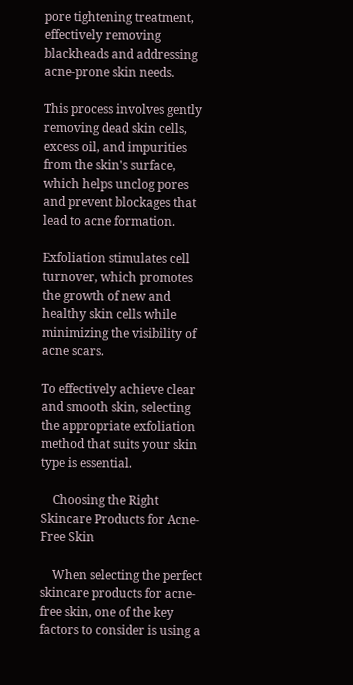pore tightening treatment, effectively removing blackheads and addressing acne-prone skin needs.

This process involves gently removing dead skin cells, excess oil, and impurities from the skin's surface, which helps unclog pores and prevent blockages that lead to acne formation.

Exfoliation stimulates cell turnover, which promotes the growth of new and healthy skin cells while minimizing the visibility of acne scars.

To effectively achieve clear and smooth skin, selecting the appropriate exfoliation method that suits your skin type is essential.

    Choosing the Right Skincare Products for Acne-Free Skin

    When selecting the perfect skincare products for acne-free skin, one of the key factors to consider is using a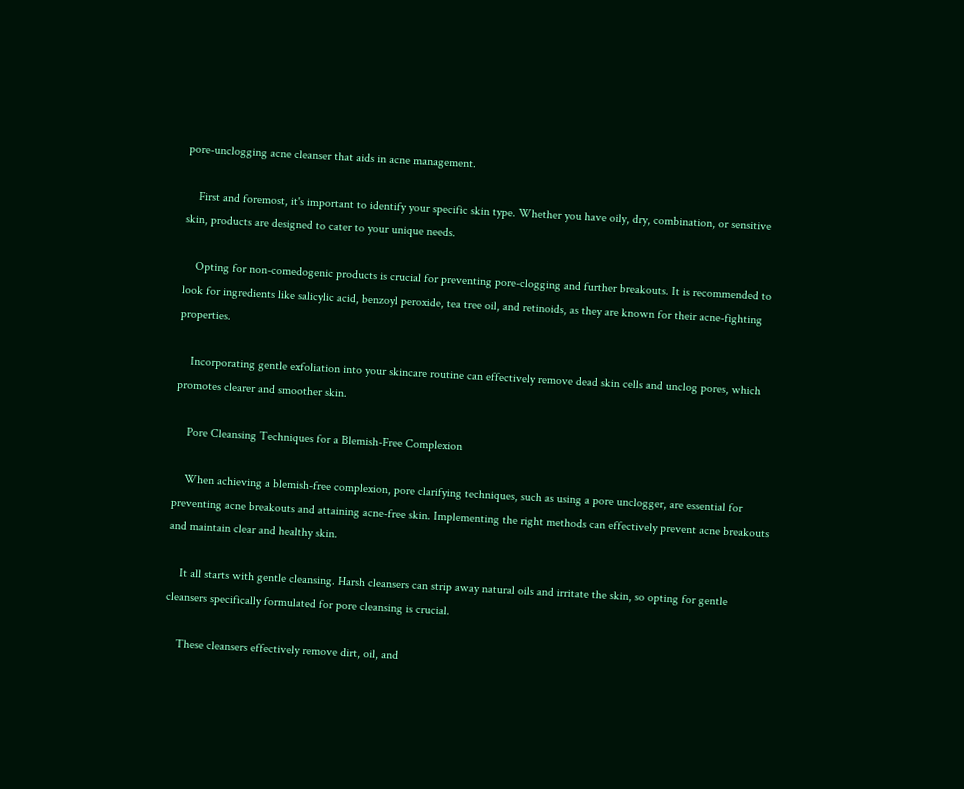pore-unclogging acne cleanser that aids in acne management.

    First and foremost, it's important to identify your specific skin type. Whether you have oily, dry, combination, or sensitive skin, products are designed to cater to your unique needs.

    Opting for non-comedogenic products is crucial for preventing pore-clogging and further breakouts. It is recommended to look for ingredients like salicylic acid, benzoyl peroxide, tea tree oil, and retinoids, as they are known for their acne-fighting properties.

    Incorporating gentle exfoliation into your skincare routine can effectively remove dead skin cells and unclog pores, which promotes clearer and smoother skin.

    Pore Cleansing Techniques for a Blemish-Free Complexion

    When achieving a blemish-free complexion, pore clarifying techniques, such as using a pore unclogger, are essential for preventing acne breakouts and attaining acne-free skin. Implementing the right methods can effectively prevent acne breakouts and maintain clear and healthy skin.

    It all starts with gentle cleansing. Harsh cleansers can strip away natural oils and irritate the skin, so opting for gentle cleansers specifically formulated for pore cleansing is crucial.

    These cleansers effectively remove dirt, oil, and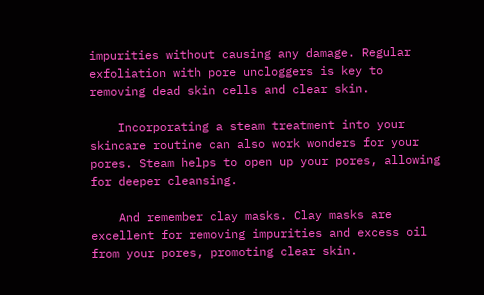impurities without causing any damage. Regular exfoliation with pore uncloggers is key to removing dead skin cells and clear skin.

    Incorporating a steam treatment into your skincare routine can also work wonders for your pores. Steam helps to open up your pores, allowing for deeper cleansing.

    And remember clay masks. Clay masks are excellent for removing impurities and excess oil from your pores, promoting clear skin.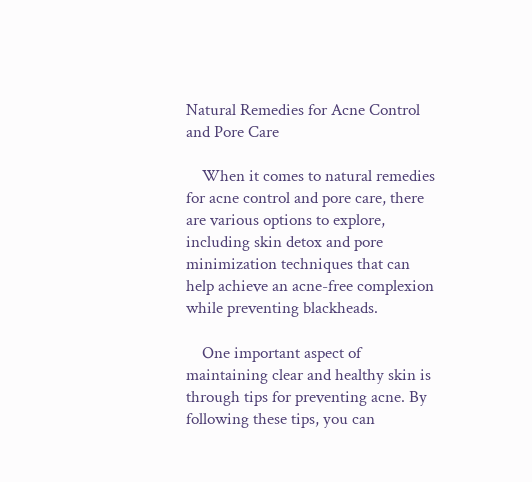Natural Remedies for Acne Control and Pore Care

    When it comes to natural remedies for acne control and pore care, there are various options to explore, including skin detox and pore minimization techniques that can help achieve an acne-free complexion while preventing blackheads.

    One important aspect of maintaining clear and healthy skin is through tips for preventing acne. By following these tips, you can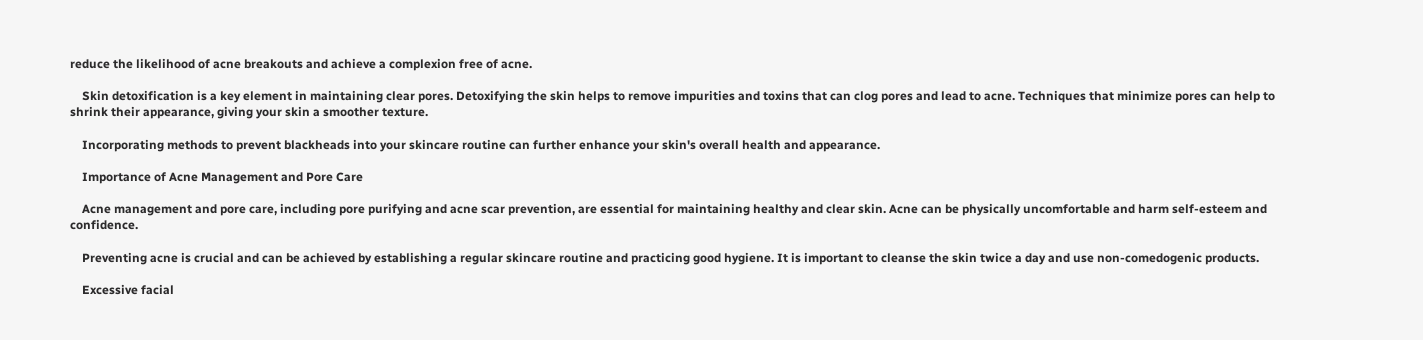reduce the likelihood of acne breakouts and achieve a complexion free of acne.

    Skin detoxification is a key element in maintaining clear pores. Detoxifying the skin helps to remove impurities and toxins that can clog pores and lead to acne. Techniques that minimize pores can help to shrink their appearance, giving your skin a smoother texture.

    Incorporating methods to prevent blackheads into your skincare routine can further enhance your skin's overall health and appearance.

    Importance of Acne Management and Pore Care

    Acne management and pore care, including pore purifying and acne scar prevention, are essential for maintaining healthy and clear skin. Acne can be physically uncomfortable and harm self-esteem and confidence.

    Preventing acne is crucial and can be achieved by establishing a regular skincare routine and practicing good hygiene. It is important to cleanse the skin twice a day and use non-comedogenic products.

    Excessive facial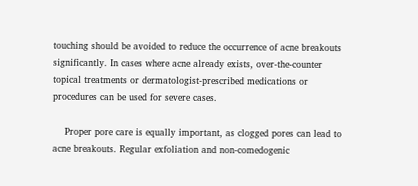touching should be avoided to reduce the occurrence of acne breakouts significantly. In cases where acne already exists, over-the-counter topical treatments or dermatologist-prescribed medications or procedures can be used for severe cases.

    Proper pore care is equally important, as clogged pores can lead to acne breakouts. Regular exfoliation and non-comedogenic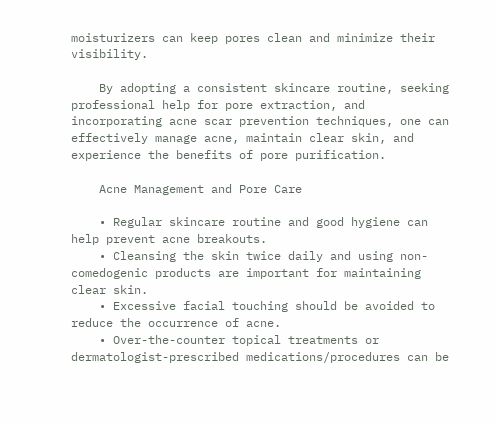moisturizers can keep pores clean and minimize their visibility.

    By adopting a consistent skincare routine, seeking professional help for pore extraction, and incorporating acne scar prevention techniques, one can effectively manage acne, maintain clear skin, and experience the benefits of pore purification.

    Acne Management and Pore Care

    • Regular skincare routine and good hygiene can help prevent acne breakouts.
    • Cleansing the skin twice daily and using non-comedogenic products are important for maintaining clear skin.
    • Excessive facial touching should be avoided to reduce the occurrence of acne.
    • Over-the-counter topical treatments or dermatologist-prescribed medications/procedures can be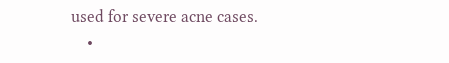used for severe acne cases.
    •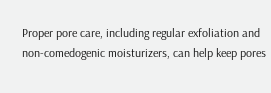Proper pore care, including regular exfoliation and non-comedogenic moisturizers, can help keep pores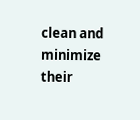clean and minimize their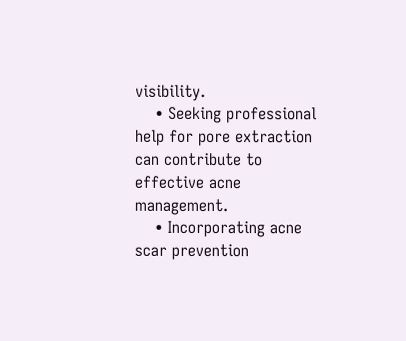visibility.
    • Seeking professional help for pore extraction can contribute to effective acne management.
    • Incorporating acne scar prevention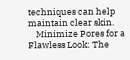techniques can help maintain clear skin.
    Minimize Pores for a Flawless Look: The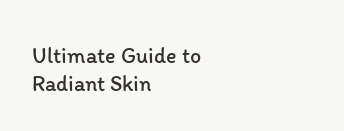Ultimate Guide to Radiant Skin